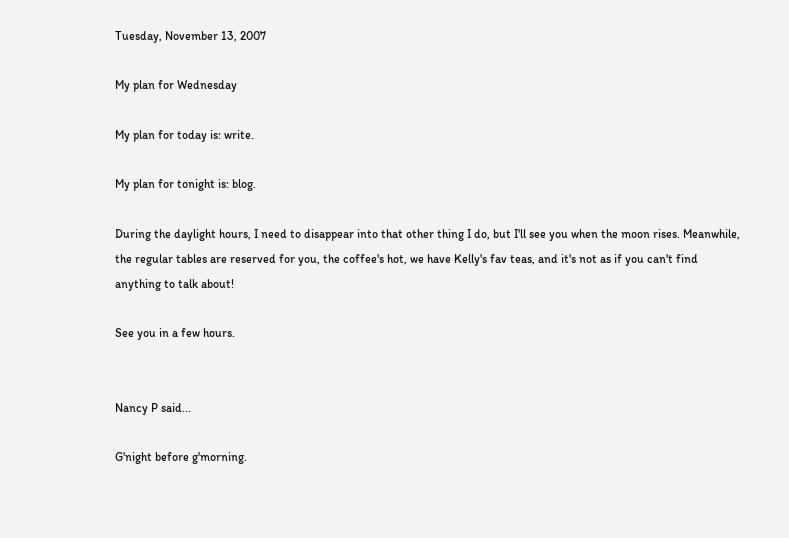Tuesday, November 13, 2007

My plan for Wednesday

My plan for today is: write.

My plan for tonight is: blog.

During the daylight hours, I need to disappear into that other thing I do, but I'll see you when the moon rises. Meanwhile, the regular tables are reserved for you, the coffee's hot, we have Kelly's fav teas, and it's not as if you can't find anything to talk about!

See you in a few hours.


Nancy P said...

G'night before g'morning.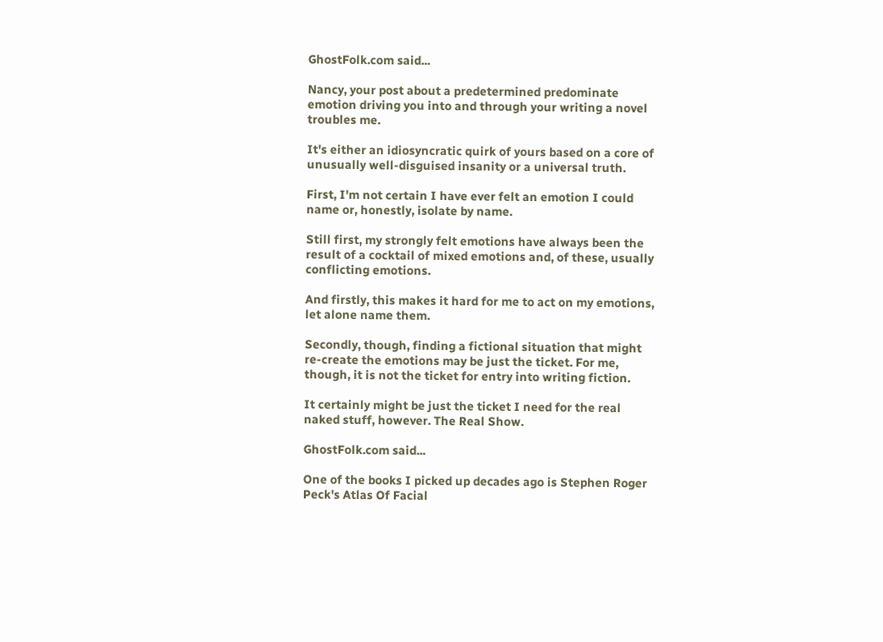GhostFolk.com said...

Nancy, your post about a predetermined predominate emotion driving you into and through your writing a novel troubles me.

It's either an idiosyncratic quirk of yours based on a core of unusually well-disguised insanity or a universal truth.

First, I'm not certain I have ever felt an emotion I could name or, honestly, isolate by name.

Still first, my strongly felt emotions have always been the result of a cocktail of mixed emotions and, of these, usually conflicting emotions.

And firstly, this makes it hard for me to act on my emotions, let alone name them.

Secondly, though, finding a fictional situation that might re-create the emotions may be just the ticket. For me, though, it is not the ticket for entry into writing fiction.

It certainly might be just the ticket I need for the real naked stuff, however. The Real Show.

GhostFolk.com said...

One of the books I picked up decades ago is Stephen Roger Peck's Atlas Of Facial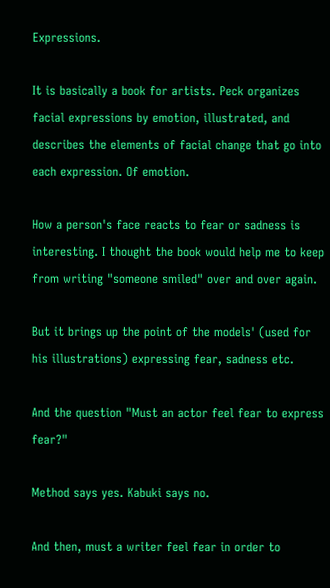Expressions.

It is basically a book for artists. Peck organizes facial expressions by emotion, illustrated, and describes the elements of facial change that go into each expression. Of emotion.

How a person's face reacts to fear or sadness is interesting. I thought the book would help me to keep from writing "someone smiled" over and over again.

But it brings up the point of the models' (used for his illustrations) expressing fear, sadness etc.

And the question "Must an actor feel fear to express fear?"

Method says yes. Kabuki says no.

And then, must a writer feel fear in order to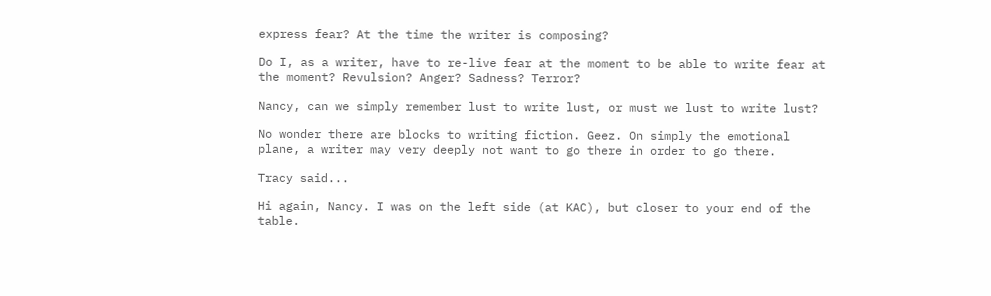express fear? At the time the writer is composing?

Do I, as a writer, have to re-live fear at the moment to be able to write fear at the moment? Revulsion? Anger? Sadness? Terror?

Nancy, can we simply remember lust to write lust, or must we lust to write lust?

No wonder there are blocks to writing fiction. Geez. On simply the emotional plane, a writer may very deeply not want to go there in order to go there.

Tracy said...

Hi again, Nancy. I was on the left side (at KAC), but closer to your end of the table.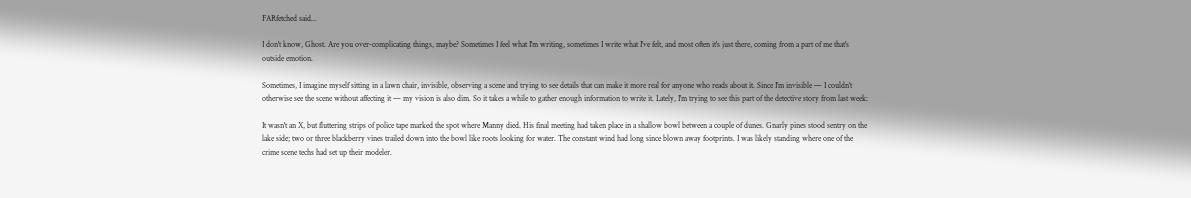FARfetched said...

I don't know, Ghost. Are you over-complicating things, maybe? Sometimes I feel what I'm writing, sometimes I write what I've felt, and most often it's just there, coming from a part of me that's outside emotion.

Sometimes, I imagine myself sitting in a lawn chair, invisible, observing a scene and trying to see details that can make it more real for anyone who reads about it. Since I'm invisible — I couldn't otherwise see the scene without affecting it — my vision is also dim. So it takes a while to gather enough information to write it. Lately, I'm trying to see this part of the detective story from last week:

It wasn't an X, but fluttering strips of police tape marked the spot where Manny died. His final meeting had taken place in a shallow bowl between a couple of dunes. Gnarly pines stood sentry on the lake side; two or three blackberry vines trailed down into the bowl like roots looking for water. The constant wind had long since blown away footprints. I was likely standing where one of the crime scene techs had set up their modeler.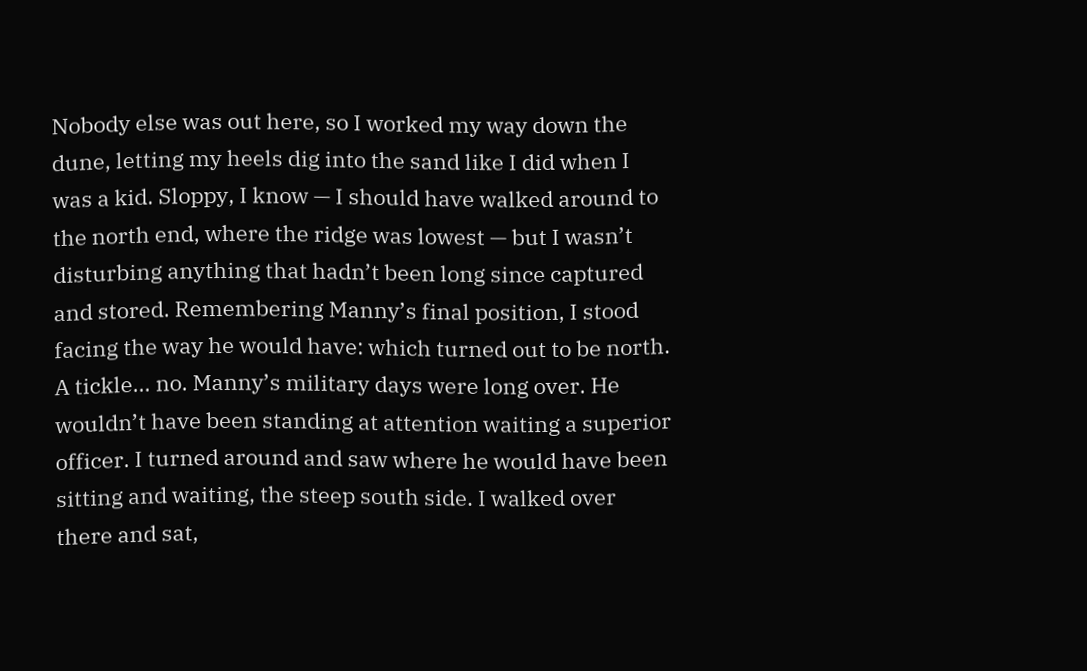Nobody else was out here, so I worked my way down the dune, letting my heels dig into the sand like I did when I was a kid. Sloppy, I know — I should have walked around to the north end, where the ridge was lowest — but I wasn’t disturbing anything that hadn’t been long since captured and stored. Remembering Manny’s final position, I stood facing the way he would have: which turned out to be north. A tickle… no. Manny’s military days were long over. He wouldn’t have been standing at attention waiting a superior officer. I turned around and saw where he would have been sitting and waiting, the steep south side. I walked over there and sat,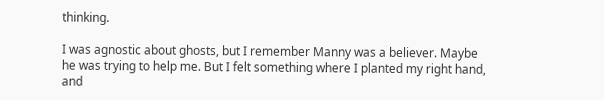thinking.

I was agnostic about ghosts, but I remember Manny was a believer. Maybe he was trying to help me. But I felt something where I planted my right hand, and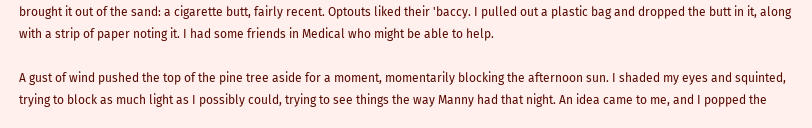brought it out of the sand: a cigarette butt, fairly recent. Optouts liked their 'baccy. I pulled out a plastic bag and dropped the butt in it, along with a strip of paper noting it. I had some friends in Medical who might be able to help.

A gust of wind pushed the top of the pine tree aside for a moment, momentarily blocking the afternoon sun. I shaded my eyes and squinted, trying to block as much light as I possibly could, trying to see things the way Manny had that night. An idea came to me, and I popped the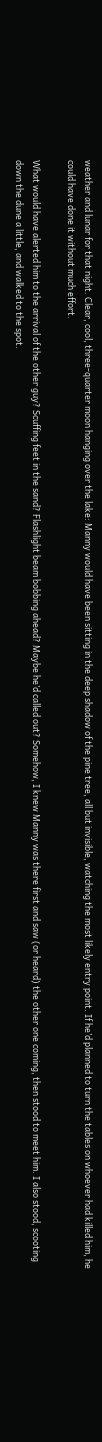weather and lunar for that night. Clear, cool, three-quarter moon hanging over the lake: Manny would have been sitting in the deep shadow of the pine tree, all but invisible, watching the most likely entry point. If he’d planned to turn the tables on whoever had killed him, he could have done it without much effort.

What would have alerted him to the arrival of the other guy? Scuffing feet in the sand? Flashlight beam bobbing ahead? Maybe he’d called out? Somehow, I knew Manny was there first and saw (or heard) the other one coming, then stood to meet him. I also stood, scooting down the dune a little, and walked to the spot.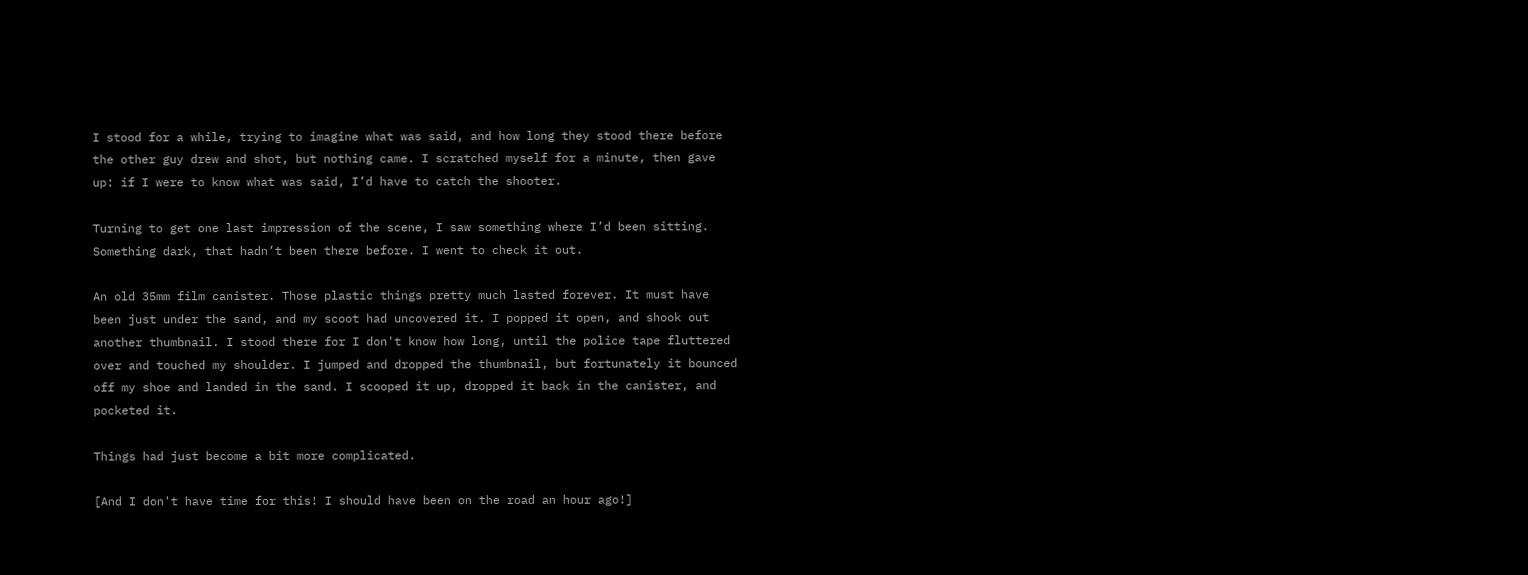I stood for a while, trying to imagine what was said, and how long they stood there before the other guy drew and shot, but nothing came. I scratched myself for a minute, then gave up: if I were to know what was said, I’d have to catch the shooter.

Turning to get one last impression of the scene, I saw something where I’d been sitting. Something dark, that hadn’t been there before. I went to check it out.

An old 35mm film canister. Those plastic things pretty much lasted forever. It must have been just under the sand, and my scoot had uncovered it. I popped it open, and shook out another thumbnail. I stood there for I don't know how long, until the police tape fluttered over and touched my shoulder. I jumped and dropped the thumbnail, but fortunately it bounced off my shoe and landed in the sand. I scooped it up, dropped it back in the canister, and pocketed it.

Things had just become a bit more complicated.

[And I don't have time for this! I should have been on the road an hour ago!]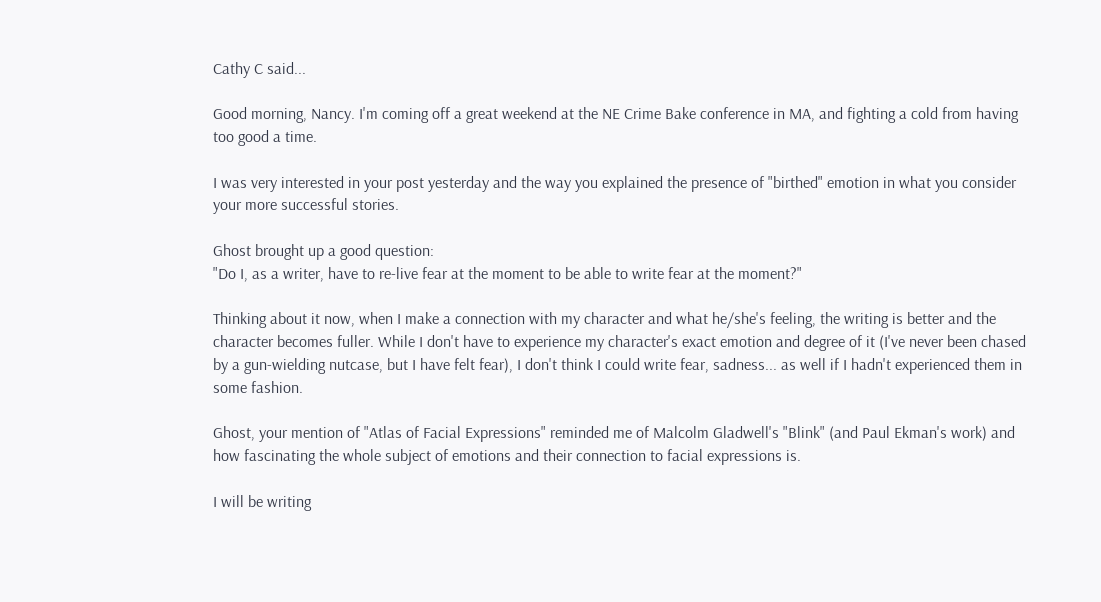Cathy C said...

Good morning, Nancy. I'm coming off a great weekend at the NE Crime Bake conference in MA, and fighting a cold from having too good a time.

I was very interested in your post yesterday and the way you explained the presence of "birthed" emotion in what you consider your more successful stories.

Ghost brought up a good question:
"Do I, as a writer, have to re-live fear at the moment to be able to write fear at the moment?"

Thinking about it now, when I make a connection with my character and what he/she's feeling, the writing is better and the character becomes fuller. While I don't have to experience my character's exact emotion and degree of it (I've never been chased by a gun-wielding nutcase, but I have felt fear), I don't think I could write fear, sadness... as well if I hadn't experienced them in some fashion.

Ghost, your mention of "Atlas of Facial Expressions" reminded me of Malcolm Gladwell's "Blink" (and Paul Ekman's work) and how fascinating the whole subject of emotions and their connection to facial expressions is.

I will be writing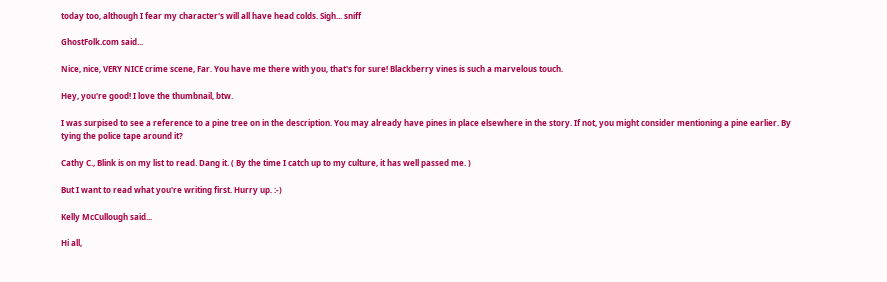today too, although I fear my character's will all have head colds. Sigh... sniff

GhostFolk.com said...

Nice, nice, VERY NICE crime scene, Far. You have me there with you, that's for sure! Blackberry vines is such a marvelous touch.

Hey, you're good! I love the thumbnail, btw.

I was surpised to see a reference to a pine tree on in the description. You may already have pines in place elsewhere in the story. If not, you might consider mentioning a pine earlier. By tying the police tape around it?

Cathy C., Blink is on my list to read. Dang it. ( By the time I catch up to my culture, it has well passed me. )

But I want to read what you're writing first. Hurry up. :-)

Kelly McCullough said...

Hi all,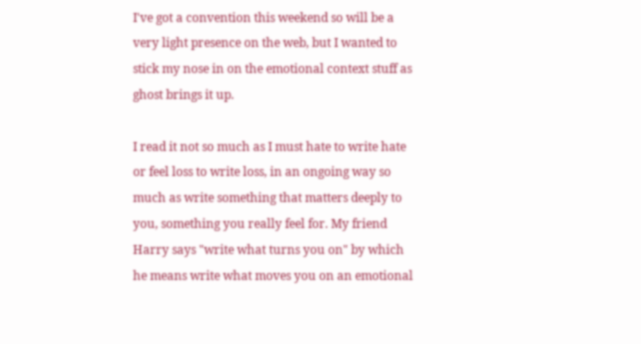I've got a convention this weekend so will be a very light presence on the web, but I wanted to stick my nose in on the emotional context stuff as ghost brings it up.

I read it not so much as I must hate to write hate or feel loss to write loss, in an ongoing way so much as write something that matters deeply to you, something you really feel for. My friend Harry says "write what turns you on" by which he means write what moves you on an emotional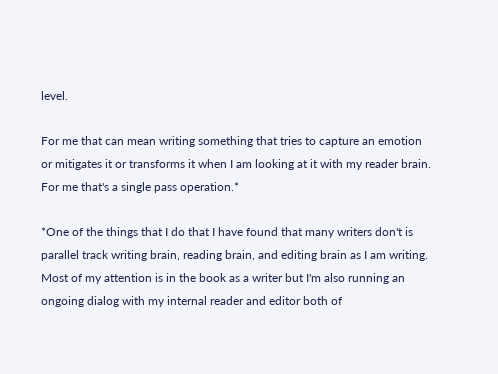level.

For me that can mean writing something that tries to capture an emotion or mitigates it or transforms it when I am looking at it with my reader brain. For me that's a single pass operation.*

*One of the things that I do that I have found that many writers don't is parallel track writing brain, reading brain, and editing brain as I am writing. Most of my attention is in the book as a writer but I'm also running an ongoing dialog with my internal reader and editor both of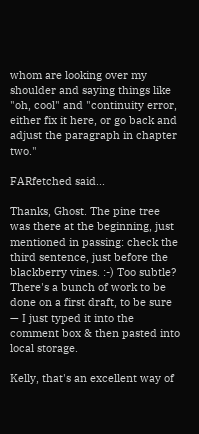whom are looking over my shoulder and saying things like "oh, cool" and "continuity error, either fix it here, or go back and adjust the paragraph in chapter two."

FARfetched said...

Thanks, Ghost. The pine tree was there at the beginning, just mentioned in passing: check the third sentence, just before the blackberry vines. :-) Too subtle? There's a bunch of work to be done on a first draft, to be sure — I just typed it into the comment box & then pasted into local storage.

Kelly, that's an excellent way of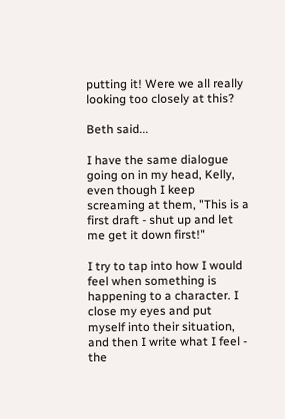putting it! Were we all really looking too closely at this?

Beth said...

I have the same dialogue going on in my head, Kelly, even though I keep screaming at them, "This is a first draft - shut up and let me get it down first!"

I try to tap into how I would feel when something is happening to a character. I close my eyes and put myself into their situation, and then I write what I feel - the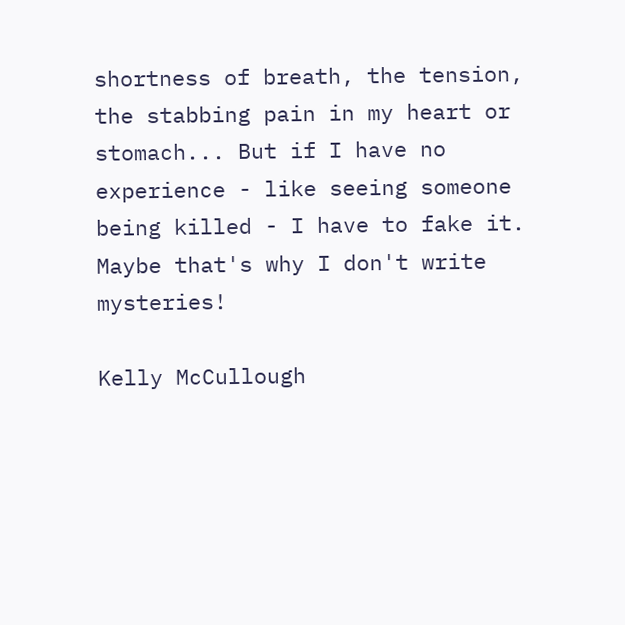shortness of breath, the tension, the stabbing pain in my heart or stomach... But if I have no experience - like seeing someone being killed - I have to fake it. Maybe that's why I don't write mysteries!

Kelly McCullough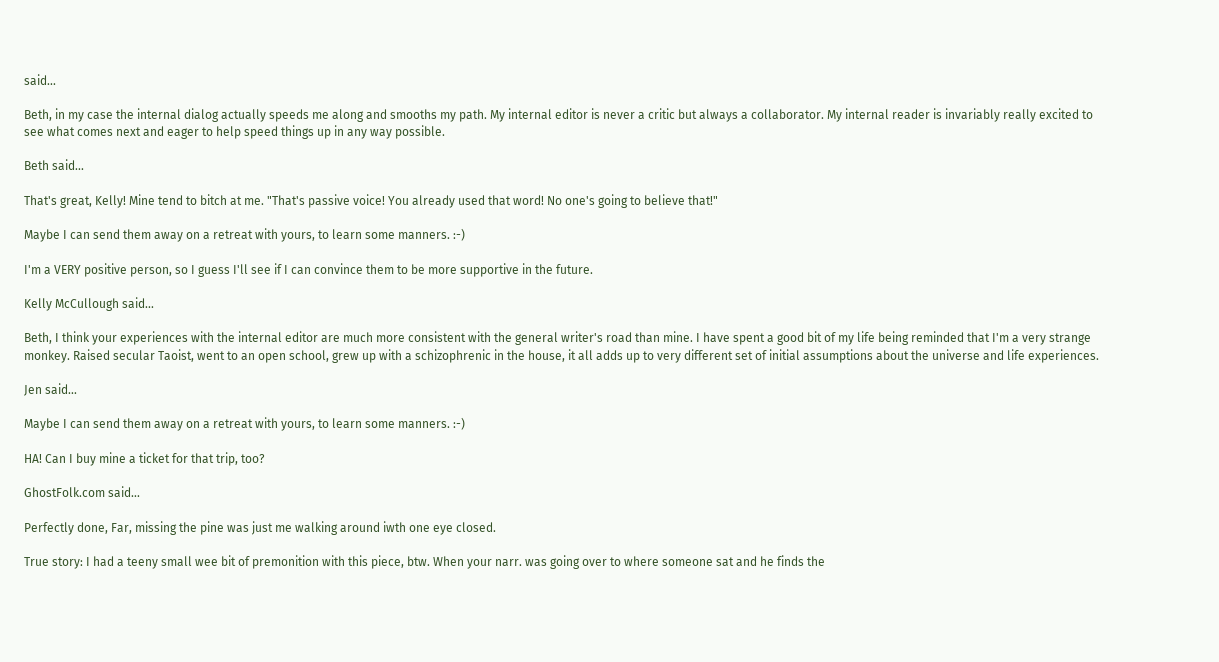said...

Beth, in my case the internal dialog actually speeds me along and smooths my path. My internal editor is never a critic but always a collaborator. My internal reader is invariably really excited to see what comes next and eager to help speed things up in any way possible.

Beth said...

That's great, Kelly! Mine tend to bitch at me. "That's passive voice! You already used that word! No one's going to believe that!"

Maybe I can send them away on a retreat with yours, to learn some manners. :-)

I'm a VERY positive person, so I guess I'll see if I can convince them to be more supportive in the future.

Kelly McCullough said...

Beth, I think your experiences with the internal editor are much more consistent with the general writer's road than mine. I have spent a good bit of my life being reminded that I'm a very strange monkey. Raised secular Taoist, went to an open school, grew up with a schizophrenic in the house, it all adds up to very different set of initial assumptions about the universe and life experiences.

Jen said...

Maybe I can send them away on a retreat with yours, to learn some manners. :-)

HA! Can I buy mine a ticket for that trip, too?

GhostFolk.com said...

Perfectly done, Far, missing the pine was just me walking around iwth one eye closed.

True story: I had a teeny small wee bit of premonition with this piece, btw. When your narr. was going over to where someone sat and he finds the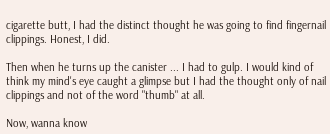cigarette butt, I had the distinct thought he was going to find fingernail clippings. Honest, I did.

Then when he turns up the canister ... I had to gulp. I would kind of think my mind's eye caught a glimpse but I had the thought only of nail clippings and not of the word "thumb" at all.

Now, wanna know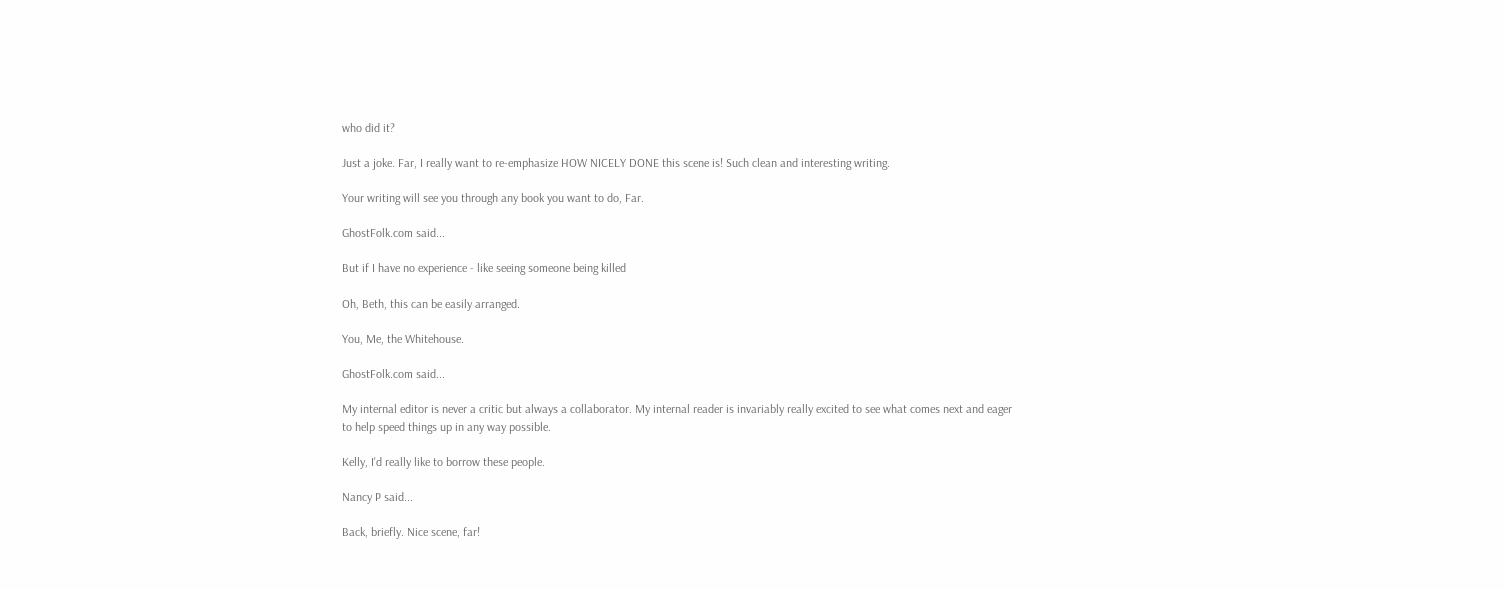who did it?

Just a joke. Far, I really want to re-emphasize HOW NICELY DONE this scene is! Such clean and interesting writing.

Your writing will see you through any book you want to do, Far.

GhostFolk.com said...

But if I have no experience - like seeing someone being killed

Oh, Beth, this can be easily arranged.

You, Me, the Whitehouse.

GhostFolk.com said...

My internal editor is never a critic but always a collaborator. My internal reader is invariably really excited to see what comes next and eager to help speed things up in any way possible.

Kelly, I'd really like to borrow these people.

Nancy P said...

Back, briefly. Nice scene, far!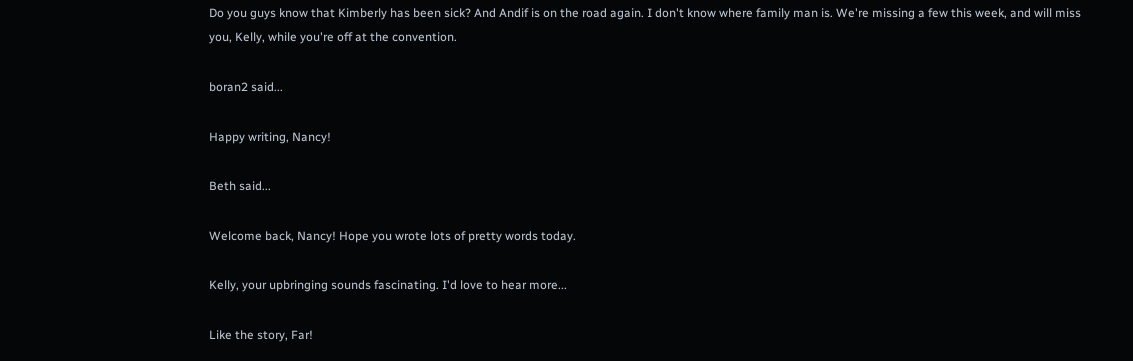Do you guys know that Kimberly has been sick? And Andif is on the road again. I don't know where family man is. We're missing a few this week, and will miss you, Kelly, while you're off at the convention.

boran2 said...

Happy writing, Nancy!

Beth said...

Welcome back, Nancy! Hope you wrote lots of pretty words today.

Kelly, your upbringing sounds fascinating. I'd love to hear more...

Like the story, Far!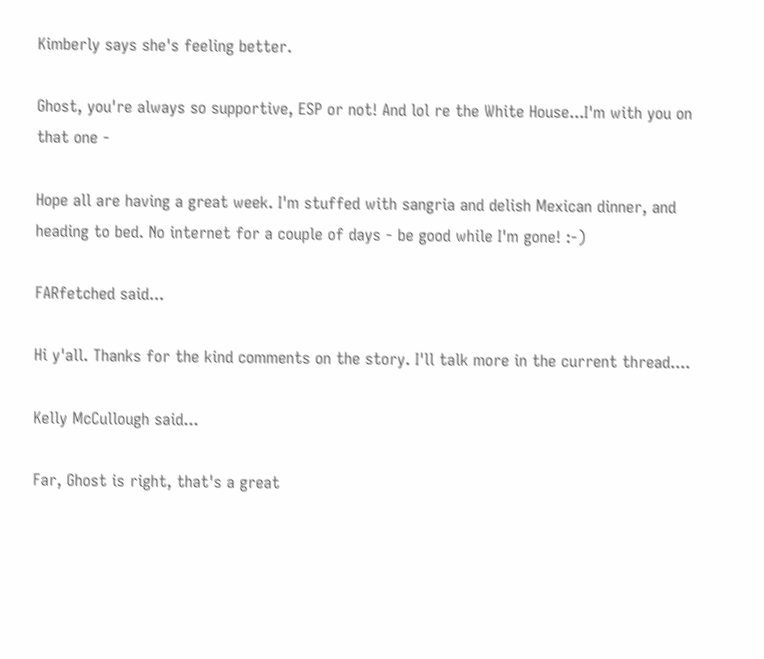Kimberly says she's feeling better.

Ghost, you're always so supportive, ESP or not! And lol re the White House...I'm with you on that one -

Hope all are having a great week. I'm stuffed with sangria and delish Mexican dinner, and heading to bed. No internet for a couple of days - be good while I'm gone! :-)

FARfetched said...

Hi y'all. Thanks for the kind comments on the story. I'll talk more in the current thread....

Kelly McCullough said...

Far, Ghost is right, that's a great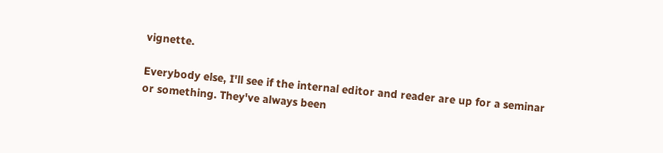vignette.

Everybody else, I'll see if the internal editor and reader are up for a seminar or something. They've always been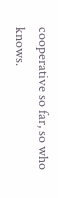cooperative so far, so who knows.